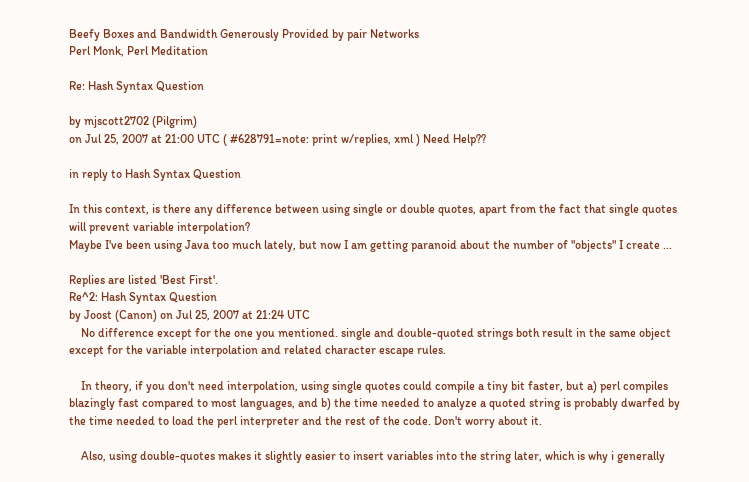Beefy Boxes and Bandwidth Generously Provided by pair Networks
Perl Monk, Perl Meditation

Re: Hash Syntax Question

by mjscott2702 (Pilgrim)
on Jul 25, 2007 at 21:00 UTC ( #628791=note: print w/replies, xml ) Need Help??

in reply to Hash Syntax Question

In this context, is there any difference between using single or double quotes, apart from the fact that single quotes will prevent variable interpolation?
Maybe I've been using Java too much lately, but now I am getting paranoid about the number of "objects" I create ...

Replies are listed 'Best First'.
Re^2: Hash Syntax Question
by Joost (Canon) on Jul 25, 2007 at 21:24 UTC
    No difference except for the one you mentioned. single and double-quoted strings both result in the same object except for the variable interpolation and related character escape rules.

    In theory, if you don't need interpolation, using single quotes could compile a tiny bit faster, but a) perl compiles blazingly fast compared to most languages, and b) the time needed to analyze a quoted string is probably dwarfed by the time needed to load the perl interpreter and the rest of the code. Don't worry about it.

    Also, using double-quotes makes it slightly easier to insert variables into the string later, which is why i generally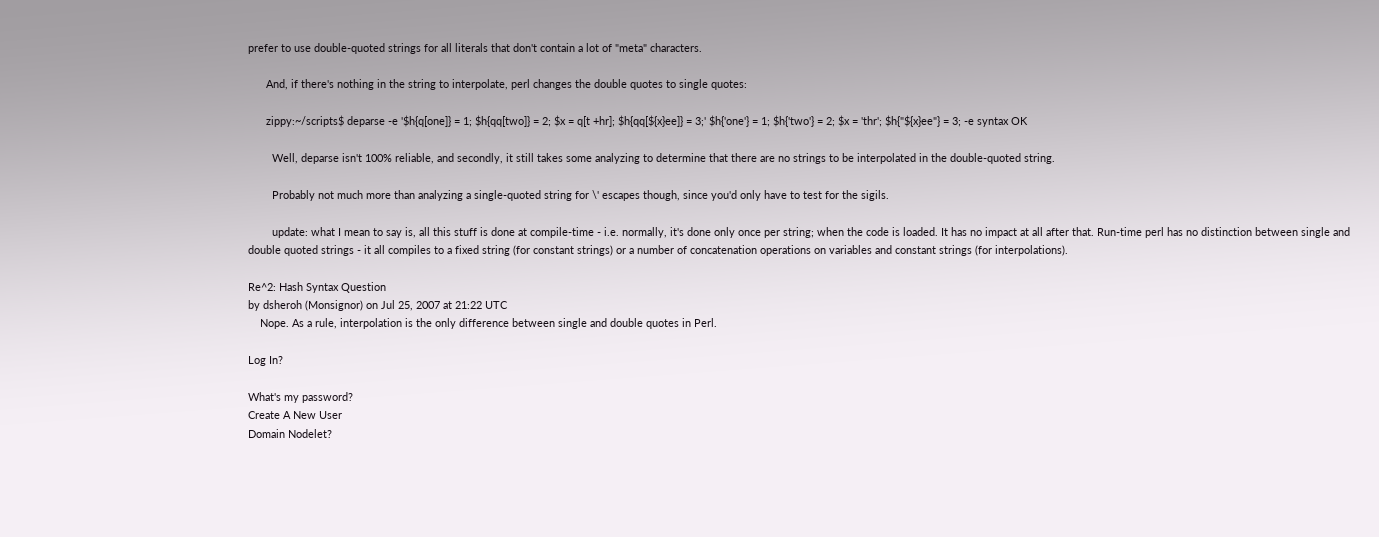prefer to use double-quoted strings for all literals that don't contain a lot of "meta" characters.

      And, if there's nothing in the string to interpolate, perl changes the double quotes to single quotes:

      zippy:~/scripts$ deparse -e '$h{q[one]} = 1; $h{qq[two]} = 2; $x = q[t +hr]; $h{qq[${x}ee]} = 3;' $h{'one'} = 1; $h{'two'} = 2; $x = 'thr'; $h{"${x}ee"} = 3; -e syntax OK

        Well, deparse isn't 100% reliable, and secondly, it still takes some analyzing to determine that there are no strings to be interpolated in the double-quoted string.

        Probably not much more than analyzing a single-quoted string for \' escapes though, since you'd only have to test for the sigils.

        update: what I mean to say is, all this stuff is done at compile-time - i.e. normally, it's done only once per string; when the code is loaded. It has no impact at all after that. Run-time perl has no distinction between single and double quoted strings - it all compiles to a fixed string (for constant strings) or a number of concatenation operations on variables and constant strings (for interpolations).

Re^2: Hash Syntax Question
by dsheroh (Monsignor) on Jul 25, 2007 at 21:22 UTC
    Nope. As a rule, interpolation is the only difference between single and double quotes in Perl.

Log In?

What's my password?
Create A New User
Domain Nodelet?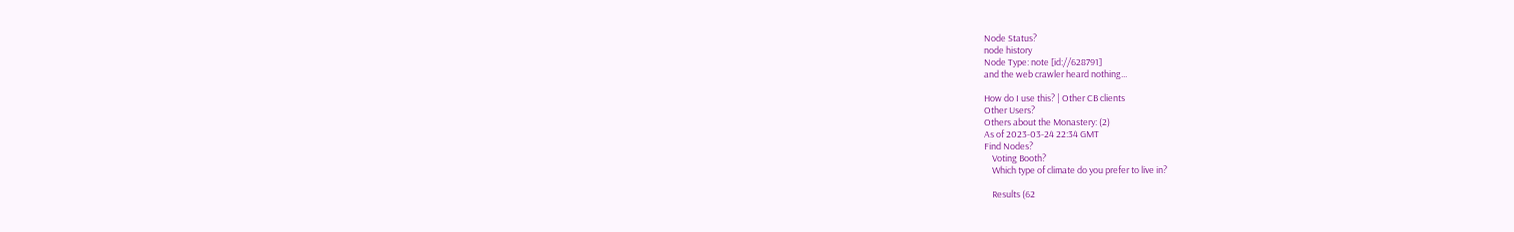Node Status?
node history
Node Type: note [id://628791]
and the web crawler heard nothing...

How do I use this? | Other CB clients
Other Users?
Others about the Monastery: (2)
As of 2023-03-24 22:34 GMT
Find Nodes?
    Voting Booth?
    Which type of climate do you prefer to live in?

    Results (62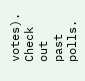votes). Check out past polls.